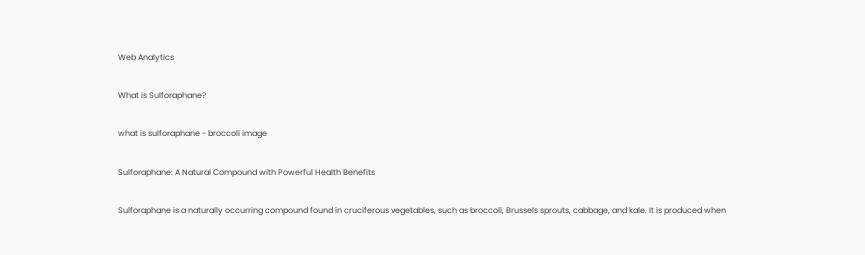Web Analytics

What is Sulforaphane?

what is sulforaphane - broccoli image

Sulforaphane: A Natural Compound with Powerful Health Benefits

Sulforaphane is a naturally occurring compound found in cruciferous vegetables, such as broccoli, Brussels sprouts, cabbage, and kale. It is produced when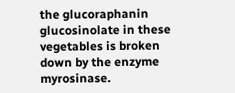the glucoraphanin glucosinolate in these vegetables is broken down by the enzyme myrosinase.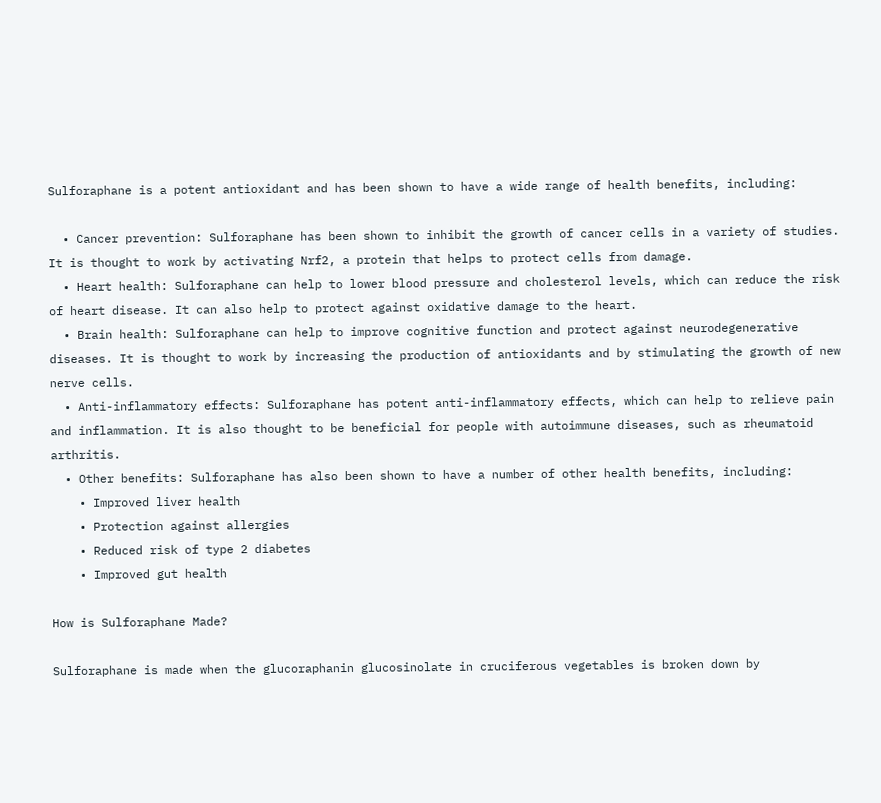Sulforaphane is a potent antioxidant and has been shown to have a wide range of health benefits, including:

  • Cancer prevention: Sulforaphane has been shown to inhibit the growth of cancer cells in a variety of studies. It is thought to work by activating Nrf2, a protein that helps to protect cells from damage.
  • Heart health: Sulforaphane can help to lower blood pressure and cholesterol levels, which can reduce the risk of heart disease. It can also help to protect against oxidative damage to the heart.
  • Brain health: Sulforaphane can help to improve cognitive function and protect against neurodegenerative diseases. It is thought to work by increasing the production of antioxidants and by stimulating the growth of new nerve cells.
  • Anti-inflammatory effects: Sulforaphane has potent anti-inflammatory effects, which can help to relieve pain and inflammation. It is also thought to be beneficial for people with autoimmune diseases, such as rheumatoid arthritis.
  • Other benefits: Sulforaphane has also been shown to have a number of other health benefits, including:
    • Improved liver health
    • Protection against allergies
    • Reduced risk of type 2 diabetes
    • Improved gut health

How is Sulforaphane Made?

Sulforaphane is made when the glucoraphanin glucosinolate in cruciferous vegetables is broken down by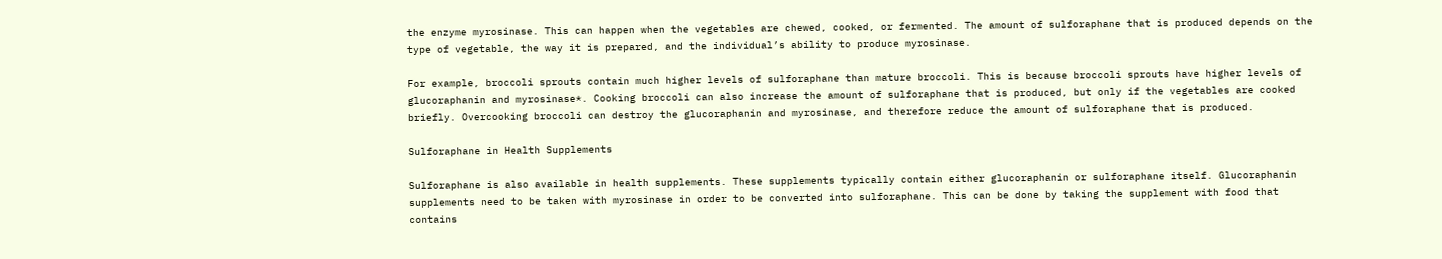the enzyme myrosinase. This can happen when the vegetables are chewed, cooked, or fermented. The amount of sulforaphane that is produced depends on the type of vegetable, the way it is prepared, and the individual’s ability to produce myrosinase.

For example, broccoli sprouts contain much higher levels of sulforaphane than mature broccoli. This is because broccoli sprouts have higher levels of glucoraphanin and myrosinase*. Cooking broccoli can also increase the amount of sulforaphane that is produced, but only if the vegetables are cooked briefly. Overcooking broccoli can destroy the glucoraphanin and myrosinase, and therefore reduce the amount of sulforaphane that is produced.

Sulforaphane in Health Supplements

Sulforaphane is also available in health supplements. These supplements typically contain either glucoraphanin or sulforaphane itself. Glucoraphanin supplements need to be taken with myrosinase in order to be converted into sulforaphane. This can be done by taking the supplement with food that contains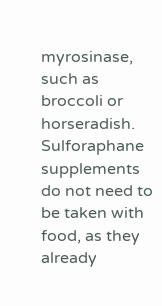myrosinase, such as broccoli or horseradish. Sulforaphane supplements do not need to be taken with food, as they already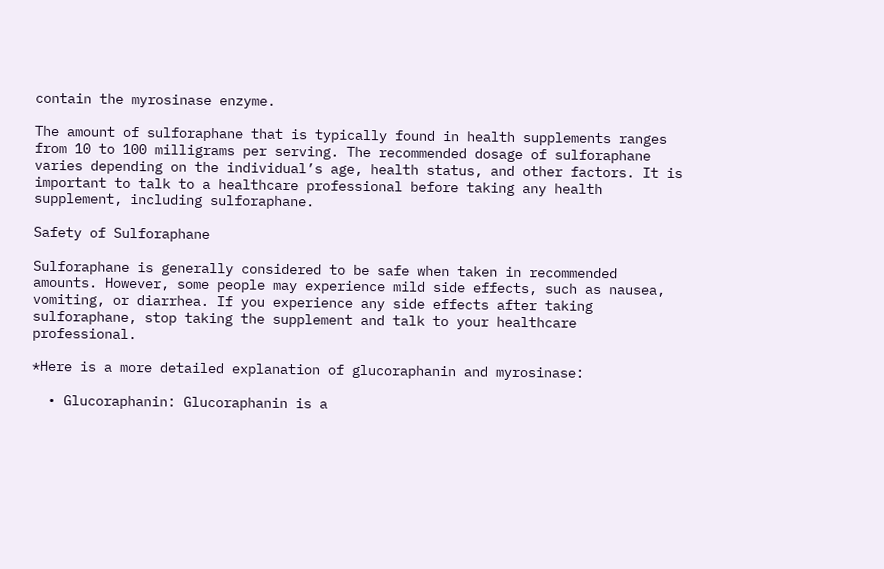contain the myrosinase enzyme.

The amount of sulforaphane that is typically found in health supplements ranges from 10 to 100 milligrams per serving. The recommended dosage of sulforaphane varies depending on the individual’s age, health status, and other factors. It is important to talk to a healthcare professional before taking any health supplement, including sulforaphane.

Safety of Sulforaphane

Sulforaphane is generally considered to be safe when taken in recommended amounts. However, some people may experience mild side effects, such as nausea, vomiting, or diarrhea. If you experience any side effects after taking sulforaphane, stop taking the supplement and talk to your healthcare professional.

*Here is a more detailed explanation of glucoraphanin and myrosinase:

  • Glucoraphanin: Glucoraphanin is a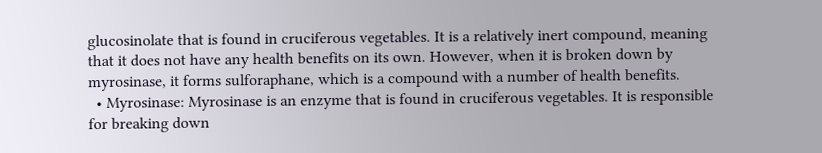glucosinolate that is found in cruciferous vegetables. It is a relatively inert compound, meaning that it does not have any health benefits on its own. However, when it is broken down by myrosinase, it forms sulforaphane, which is a compound with a number of health benefits.
  • Myrosinase: Myrosinase is an enzyme that is found in cruciferous vegetables. It is responsible for breaking down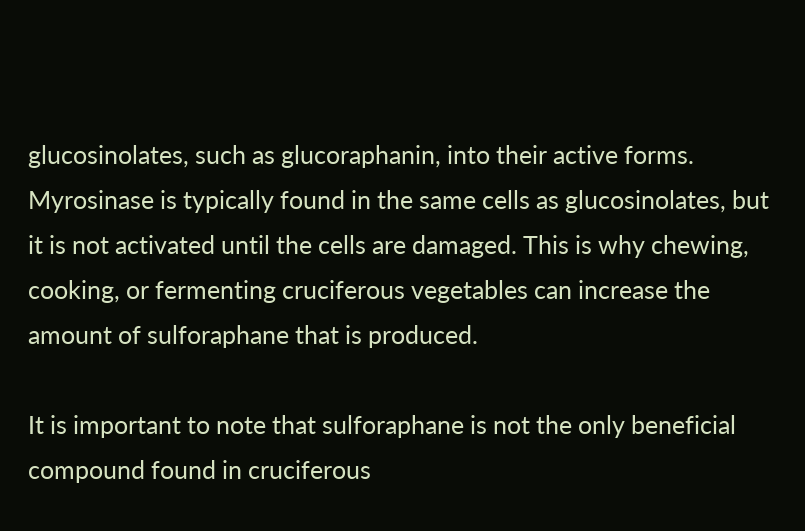glucosinolates, such as glucoraphanin, into their active forms. Myrosinase is typically found in the same cells as glucosinolates, but it is not activated until the cells are damaged. This is why chewing, cooking, or fermenting cruciferous vegetables can increase the amount of sulforaphane that is produced.

It is important to note that sulforaphane is not the only beneficial compound found in cruciferous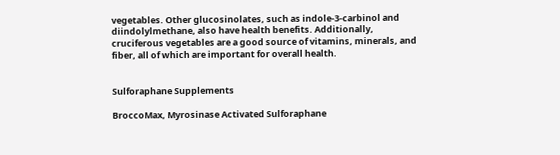vegetables. Other glucosinolates, such as indole-3-carbinol and diindolylmethane, also have health benefits. Additionally, cruciferous vegetables are a good source of vitamins, minerals, and fiber, all of which are important for overall health.


Sulforaphane Supplements

BroccoMax, Myrosinase Activated Sulforaphane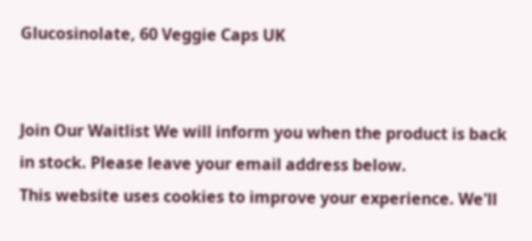Glucosinolate, 60 Veggie Caps UK


Join Our Waitlist We will inform you when the product is back in stock. Please leave your email address below.
This website uses cookies to improve your experience. We'll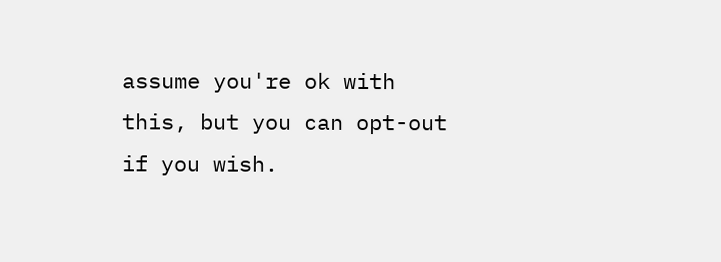assume you're ok with this, but you can opt-out if you wish.